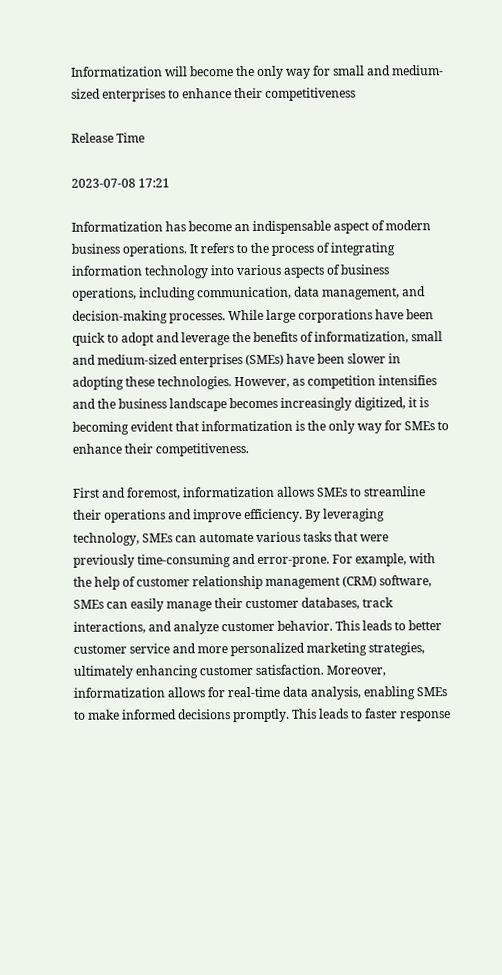Informatization will become the only way for small and medium-sized enterprises to enhance their competitiveness

Release Time

2023-07-08 17:21

Informatization has become an indispensable aspect of modern business operations. It refers to the process of integrating information technology into various aspects of business operations, including communication, data management, and decision-making processes. While large corporations have been quick to adopt and leverage the benefits of informatization, small and medium-sized enterprises (SMEs) have been slower in adopting these technologies. However, as competition intensifies and the business landscape becomes increasingly digitized, it is becoming evident that informatization is the only way for SMEs to enhance their competitiveness.

First and foremost, informatization allows SMEs to streamline their operations and improve efficiency. By leveraging technology, SMEs can automate various tasks that were previously time-consuming and error-prone. For example, with the help of customer relationship management (CRM) software, SMEs can easily manage their customer databases, track interactions, and analyze customer behavior. This leads to better customer service and more personalized marketing strategies, ultimately enhancing customer satisfaction. Moreover, informatization allows for real-time data analysis, enabling SMEs to make informed decisions promptly. This leads to faster response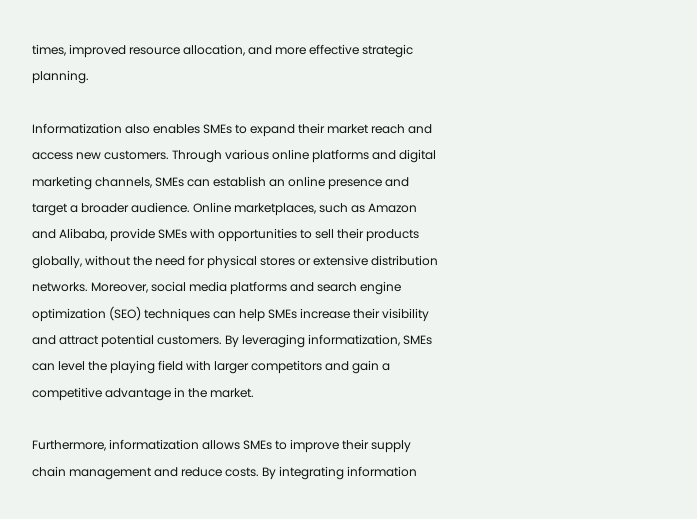times, improved resource allocation, and more effective strategic planning.

Informatization also enables SMEs to expand their market reach and access new customers. Through various online platforms and digital marketing channels, SMEs can establish an online presence and target a broader audience. Online marketplaces, such as Amazon and Alibaba, provide SMEs with opportunities to sell their products globally, without the need for physical stores or extensive distribution networks. Moreover, social media platforms and search engine optimization (SEO) techniques can help SMEs increase their visibility and attract potential customers. By leveraging informatization, SMEs can level the playing field with larger competitors and gain a competitive advantage in the market.

Furthermore, informatization allows SMEs to improve their supply chain management and reduce costs. By integrating information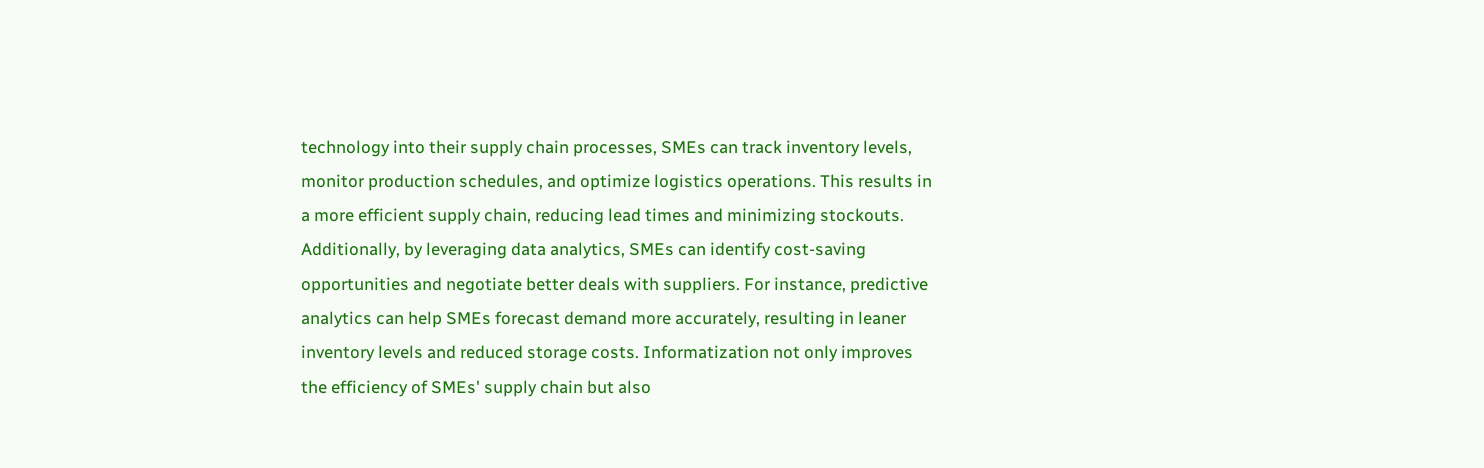technology into their supply chain processes, SMEs can track inventory levels, monitor production schedules, and optimize logistics operations. This results in a more efficient supply chain, reducing lead times and minimizing stockouts. Additionally, by leveraging data analytics, SMEs can identify cost-saving opportunities and negotiate better deals with suppliers. For instance, predictive analytics can help SMEs forecast demand more accurately, resulting in leaner inventory levels and reduced storage costs. Informatization not only improves the efficiency of SMEs' supply chain but also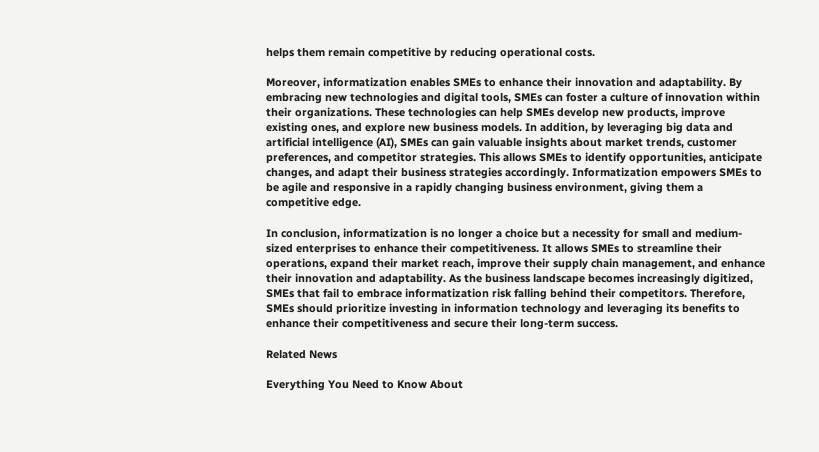helps them remain competitive by reducing operational costs.

Moreover, informatization enables SMEs to enhance their innovation and adaptability. By embracing new technologies and digital tools, SMEs can foster a culture of innovation within their organizations. These technologies can help SMEs develop new products, improve existing ones, and explore new business models. In addition, by leveraging big data and artificial intelligence (AI), SMEs can gain valuable insights about market trends, customer preferences, and competitor strategies. This allows SMEs to identify opportunities, anticipate changes, and adapt their business strategies accordingly. Informatization empowers SMEs to be agile and responsive in a rapidly changing business environment, giving them a competitive edge.

In conclusion, informatization is no longer a choice but a necessity for small and medium-sized enterprises to enhance their competitiveness. It allows SMEs to streamline their operations, expand their market reach, improve their supply chain management, and enhance their innovation and adaptability. As the business landscape becomes increasingly digitized, SMEs that fail to embrace informatization risk falling behind their competitors. Therefore, SMEs should prioritize investing in information technology and leveraging its benefits to enhance their competitiveness and secure their long-term success.

Related News

Everything You Need to Know About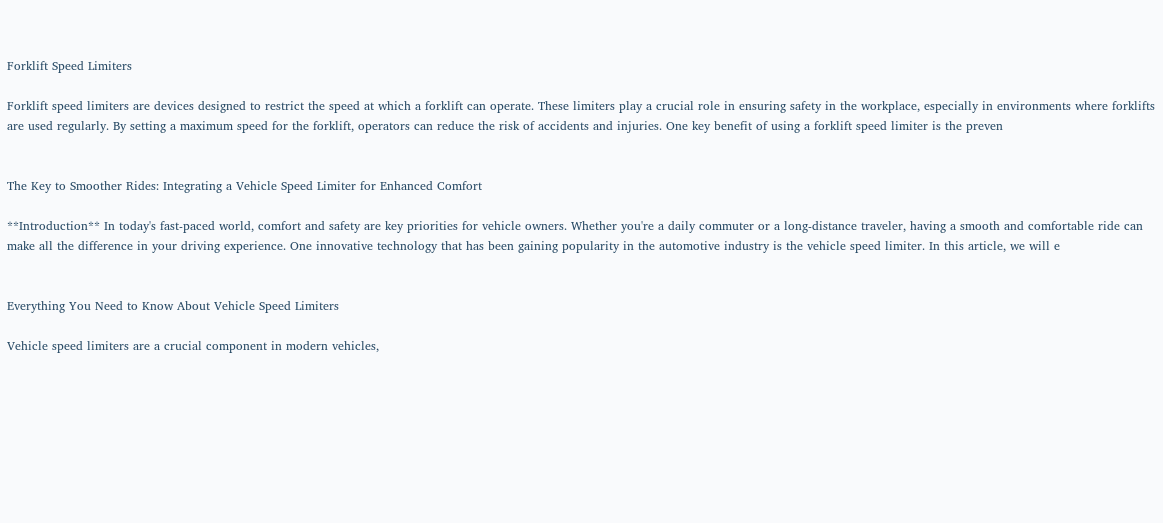Forklift Speed Limiters

Forklift speed limiters are devices designed to restrict the speed at which a forklift can operate. These limiters play a crucial role in ensuring safety in the workplace, especially in environments where forklifts are used regularly. By setting a maximum speed for the forklift, operators can reduce the risk of accidents and injuries. One key benefit of using a forklift speed limiter is the preven


The Key to Smoother Rides: Integrating a Vehicle Speed Limiter for Enhanced Comfort

**Introduction** In today's fast-paced world, comfort and safety are key priorities for vehicle owners. Whether you're a daily commuter or a long-distance traveler, having a smooth and comfortable ride can make all the difference in your driving experience. One innovative technology that has been gaining popularity in the automotive industry is the vehicle speed limiter. In this article, we will e


Everything You Need to Know About Vehicle Speed Limiters

Vehicle speed limiters are a crucial component in modern vehicles,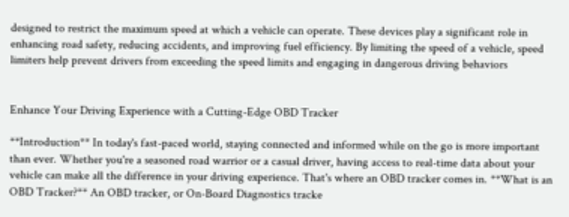designed to restrict the maximum speed at which a vehicle can operate. These devices play a significant role in enhancing road safety, reducing accidents, and improving fuel efficiency. By limiting the speed of a vehicle, speed limiters help prevent drivers from exceeding the speed limits and engaging in dangerous driving behaviors


Enhance Your Driving Experience with a Cutting-Edge OBD Tracker

**Introduction** In today's fast-paced world, staying connected and informed while on the go is more important than ever. Whether you're a seasoned road warrior or a casual driver, having access to real-time data about your vehicle can make all the difference in your driving experience. That's where an OBD tracker comes in. **What is an OBD Tracker?** An OBD tracker, or On-Board Diagnostics tracke